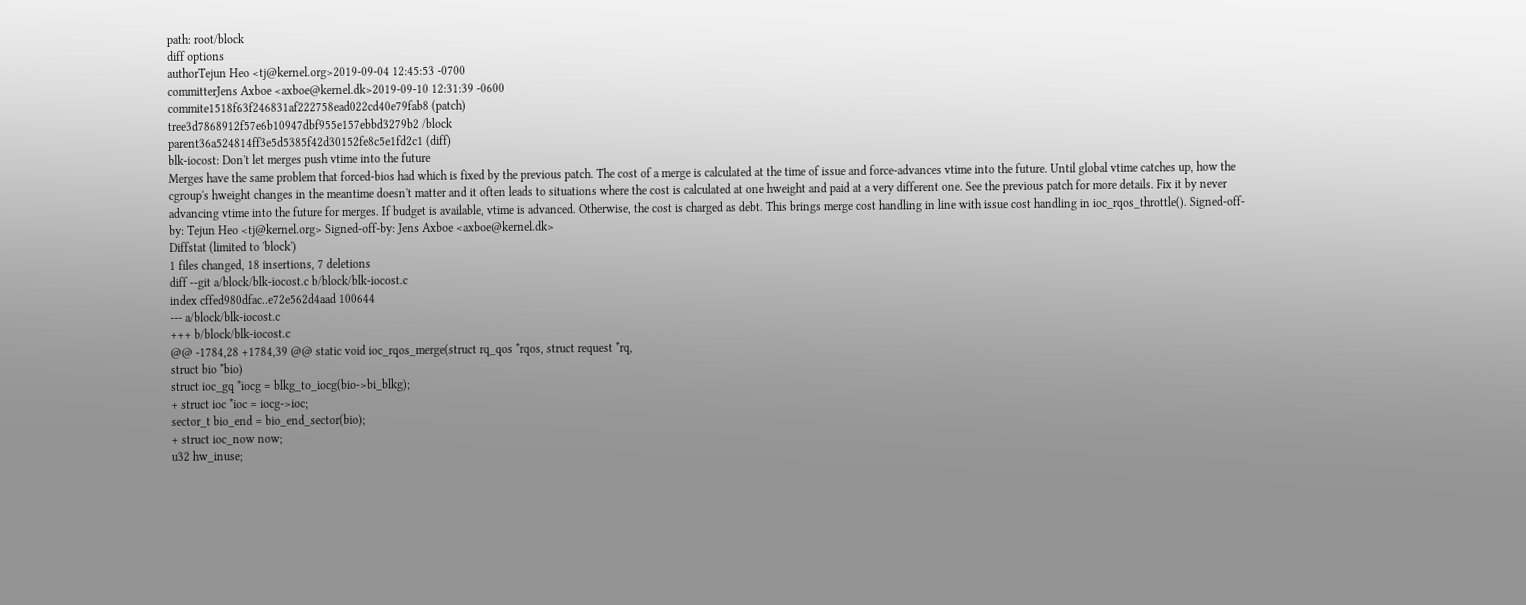path: root/block
diff options
authorTejun Heo <tj@kernel.org>2019-09-04 12:45:53 -0700
committerJens Axboe <axboe@kernel.dk>2019-09-10 12:31:39 -0600
commite1518f63f246831af222758ead022cd40e79fab8 (patch)
tree3d7868912f57e6b10947dbf955e157ebbd3279b2 /block
parent36a524814ff3e5d5385f42d30152fe8c5e1fd2c1 (diff)
blk-iocost: Don't let merges push vtime into the future
Merges have the same problem that forced-bios had which is fixed by the previous patch. The cost of a merge is calculated at the time of issue and force-advances vtime into the future. Until global vtime catches up, how the cgroup's hweight changes in the meantime doesn't matter and it often leads to situations where the cost is calculated at one hweight and paid at a very different one. See the previous patch for more details. Fix it by never advancing vtime into the future for merges. If budget is available, vtime is advanced. Otherwise, the cost is charged as debt. This brings merge cost handling in line with issue cost handling in ioc_rqos_throttle(). Signed-off-by: Tejun Heo <tj@kernel.org> Signed-off-by: Jens Axboe <axboe@kernel.dk>
Diffstat (limited to 'block')
1 files changed, 18 insertions, 7 deletions
diff --git a/block/blk-iocost.c b/block/blk-iocost.c
index cffed980dfac..e72e562d4aad 100644
--- a/block/blk-iocost.c
+++ b/block/blk-iocost.c
@@ -1784,28 +1784,39 @@ static void ioc_rqos_merge(struct rq_qos *rqos, struct request *rq,
struct bio *bio)
struct ioc_gq *iocg = blkg_to_iocg(bio->bi_blkg);
+ struct ioc *ioc = iocg->ioc;
sector_t bio_end = bio_end_sector(bio);
+ struct ioc_now now;
u32 hw_inuse;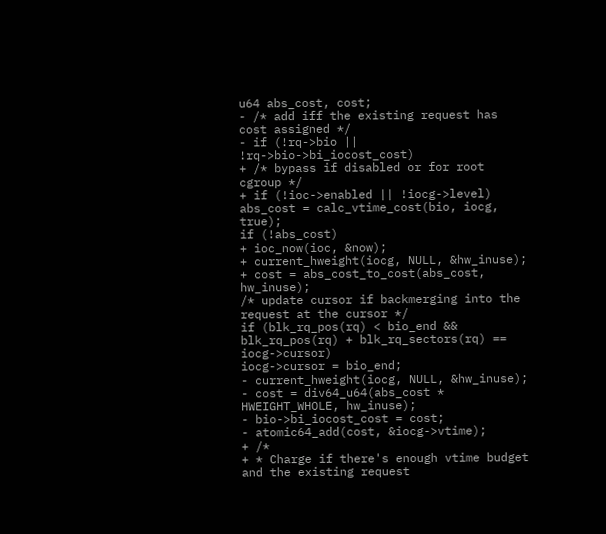u64 abs_cost, cost;
- /* add iff the existing request has cost assigned */
- if (!rq->bio || !rq->bio->bi_iocost_cost)
+ /* bypass if disabled or for root cgroup */
+ if (!ioc->enabled || !iocg->level)
abs_cost = calc_vtime_cost(bio, iocg, true);
if (!abs_cost)
+ ioc_now(ioc, &now);
+ current_hweight(iocg, NULL, &hw_inuse);
+ cost = abs_cost_to_cost(abs_cost, hw_inuse);
/* update cursor if backmerging into the request at the cursor */
if (blk_rq_pos(rq) < bio_end &&
blk_rq_pos(rq) + blk_rq_sectors(rq) == iocg->cursor)
iocg->cursor = bio_end;
- current_hweight(iocg, NULL, &hw_inuse);
- cost = div64_u64(abs_cost * HWEIGHT_WHOLE, hw_inuse);
- bio->bi_iocost_cost = cost;
- atomic64_add(cost, &iocg->vtime);
+ /*
+ * Charge if there's enough vtime budget and the existing request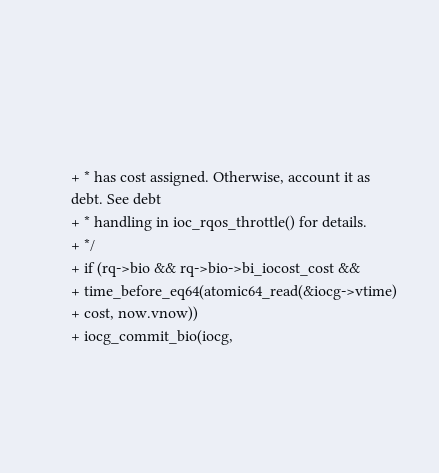+ * has cost assigned. Otherwise, account it as debt. See debt
+ * handling in ioc_rqos_throttle() for details.
+ */
+ if (rq->bio && rq->bio->bi_iocost_cost &&
+ time_before_eq64(atomic64_read(&iocg->vtime) + cost, now.vnow))
+ iocg_commit_bio(iocg,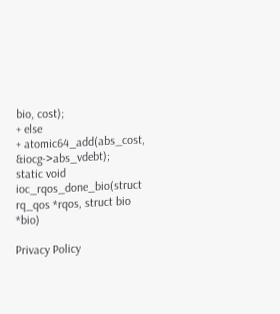bio, cost);
+ else
+ atomic64_add(abs_cost, &iocg->abs_vdebt);
static void ioc_rqos_done_bio(struct rq_qos *rqos, struct bio *bio)

Privacy Policy